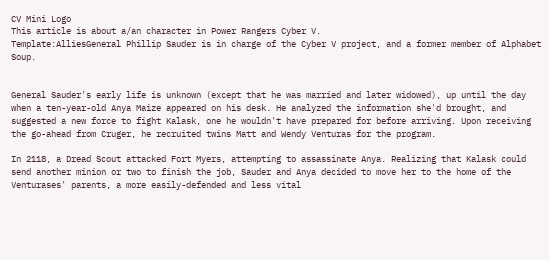CV Mini Logo
This article is about a/an character in Power Rangers Cyber V.
Template:AlliesGeneral Phillip Sauder is in charge of the Cyber V project, and a former member of Alphabet Soup.


General Sauder's early life is unknown (except that he was married and later widowed), up until the day when a ten-year-old Anya Maize appeared on his desk. He analyzed the information she'd brought, and suggested a new force to fight Kalask, one he wouldn't have prepared for before arriving. Upon receiving the go-ahead from Cruger, he recruited twins Matt and Wendy Venturas for the program.

In 2118, a Dread Scout attacked Fort Myers, attempting to assassinate Anya. Realizing that Kalask could send another minion or two to finish the job, Sauder and Anya decided to move her to the home of the Venturases' parents, a more easily-defended and less vital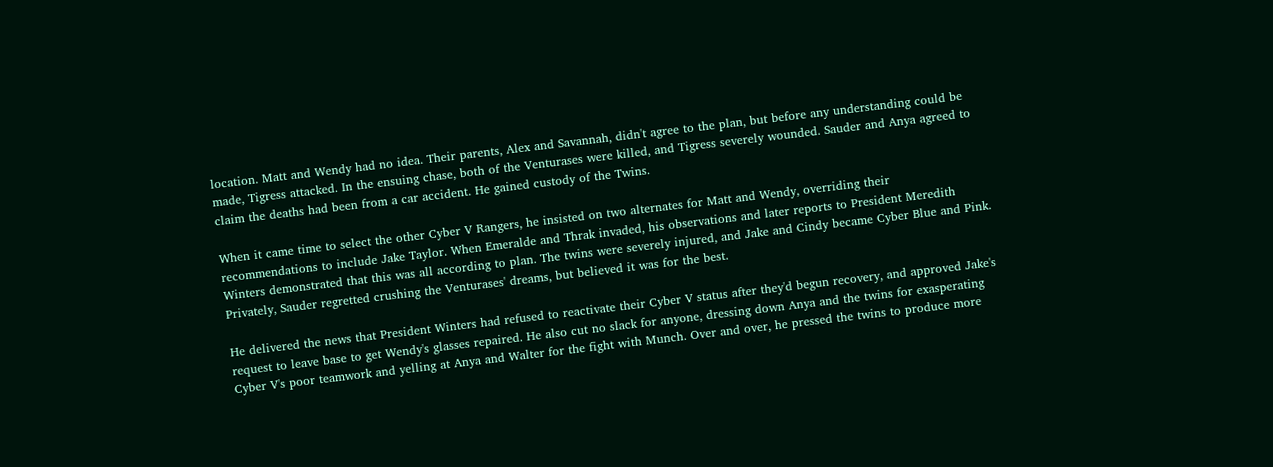location. Matt and Wendy had no idea. Their parents, Alex and Savannah, didn't agree to the plan, but before any understanding could be made, Tigress attacked. In the ensuing chase, both of the Venturases were killed, and Tigress severely wounded. Sauder and Anya agreed to claim the deaths had been from a car accident. He gained custody of the Twins.

When it came time to select the other Cyber V Rangers, he insisted on two alternates for Matt and Wendy, overriding their recommendations to include Jake Taylor. When Emeralde and Thrak invaded, his observations and later reports to President Meredith Winters demonstrated that this was all according to plan. The twins were severely injured, and Jake and Cindy became Cyber Blue and Pink. Privately, Sauder regretted crushing the Venturases' dreams, but believed it was for the best.

He delivered the news that President Winters had refused to reactivate their Cyber V status after they'd begun recovery, and approved Jake's request to leave base to get Wendy's glasses repaired. He also cut no slack for anyone, dressing down Anya and the twins for exasperating Cyber V's poor teamwork and yelling at Anya and Walter for the fight with Munch. Over and over, he pressed the twins to produce more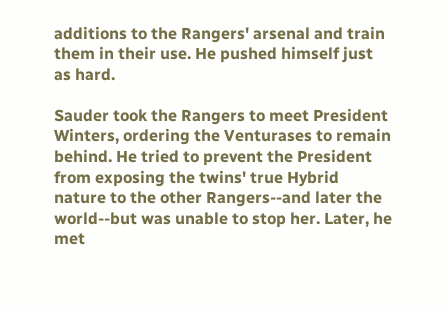additions to the Rangers' arsenal and train them in their use. He pushed himself just as hard.

Sauder took the Rangers to meet President Winters, ordering the Venturases to remain behind. He tried to prevent the President from exposing the twins' true Hybrid nature to the other Rangers--and later the world--but was unable to stop her. Later, he met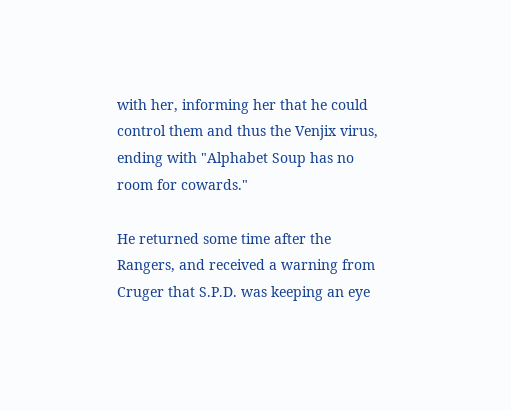with her, informing her that he could control them and thus the Venjix virus, ending with "Alphabet Soup has no room for cowards."

He returned some time after the Rangers, and received a warning from Cruger that S.P.D. was keeping an eye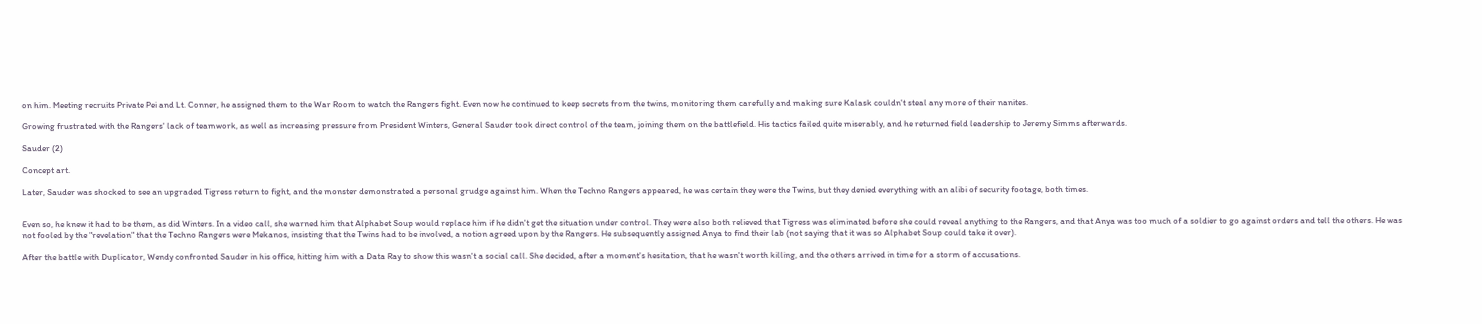on him. Meeting recruits Private Pei and Lt. Conner, he assigned them to the War Room to watch the Rangers fight. Even now he continued to keep secrets from the twins, monitoring them carefully and making sure Kalask couldn't steal any more of their nanites.

Growing frustrated with the Rangers' lack of teamwork, as well as increasing pressure from President Winters, General Sauder took direct control of the team, joining them on the battlefield. His tactics failed quite miserably, and he returned field leadership to Jeremy Simms afterwards.

Sauder (2)

Concept art.

Later, Sauder was shocked to see an upgraded Tigress return to fight, and the monster demonstrated a personal grudge against him. When the Techno Rangers appeared, he was certain they were the Twins, but they denied everything with an alibi of security footage, both times.


Even so, he knew it had to be them, as did Winters. In a video call, she warned him that Alphabet Soup would replace him if he didn't get the situation under control. They were also both relieved that Tigress was eliminated before she could reveal anything to the Rangers, and that Anya was too much of a soldier to go against orders and tell the others. He was not fooled by the "revelation" that the Techno Rangers were Mekanos, insisting that the Twins had to be involved, a notion agreed upon by the Rangers. He subsequently assigned Anya to find their lab (not saying that it was so Alphabet Soup could take it over).

After the battle with Duplicator, Wendy confronted Sauder in his office, hitting him with a Data Ray to show this wasn't a social call. She decided, after a moment's hesitation, that he wasn't worth killing, and the others arrived in time for a storm of accusations.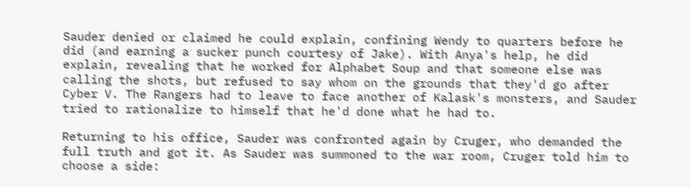Sauder denied or claimed he could explain, confining Wendy to quarters before he did (and earning a sucker punch courtesy of Jake). With Anya's help, he did explain, revealing that he worked for Alphabet Soup and that someone else was calling the shots, but refused to say whom on the grounds that they'd go after Cyber V. The Rangers had to leave to face another of Kalask's monsters, and Sauder tried to rationalize to himself that he'd done what he had to.

Returning to his office, Sauder was confronted again by Cruger, who demanded the full truth and got it. As Sauder was summoned to the war room, Cruger told him to choose a side: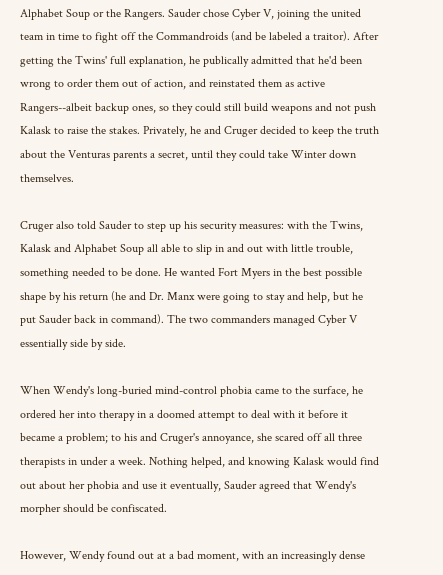Alphabet Soup or the Rangers. Sauder chose Cyber V, joining the united team in time to fight off the Commandroids (and be labeled a traitor). After getting the Twins' full explanation, he publically admitted that he'd been wrong to order them out of action, and reinstated them as active Rangers--albeit backup ones, so they could still build weapons and not push Kalask to raise the stakes. Privately, he and Cruger decided to keep the truth about the Venturas parents a secret, until they could take Winter down themselves.

Cruger also told Sauder to step up his security measures: with the Twins, Kalask and Alphabet Soup all able to slip in and out with little trouble, something needed to be done. He wanted Fort Myers in the best possible shape by his return (he and Dr. Manx were going to stay and help, but he put Sauder back in command). The two commanders managed Cyber V essentially side by side.

When Wendy's long-buried mind-control phobia came to the surface, he ordered her into therapy in a doomed attempt to deal with it before it became a problem; to his and Cruger's annoyance, she scared off all three therapists in under a week. Nothing helped, and knowing Kalask would find out about her phobia and use it eventually, Sauder agreed that Wendy's morpher should be confiscated.

However, Wendy found out at a bad moment, with an increasingly dense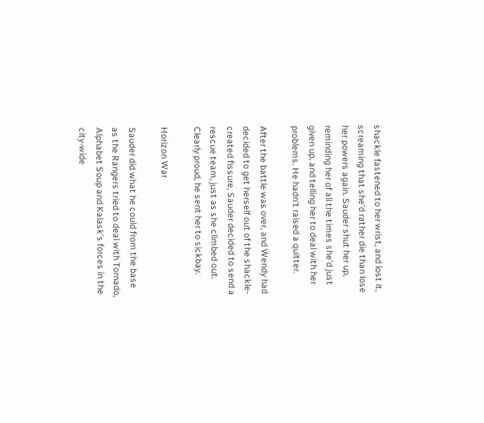shackle fastened to her wrist, and lost it, screaming that she'd rather die than lose her powers again. Sauder shut her up, reminding her of all the times she'd just given up, and telling her to deal with her problems. He hadn't raised a quitter.

After the battle was over, and Wendy had decided to get herself out of the shackle-created fissure, Sauder decided to send a rescue team, just as she climbed out. Clearly proud, he sent her to sickbay.

Horizon War

Sauder did what he could from the base as the Rangers tried to deal with Tornado, Alphabet Soup and Kalask's forces in the city-wide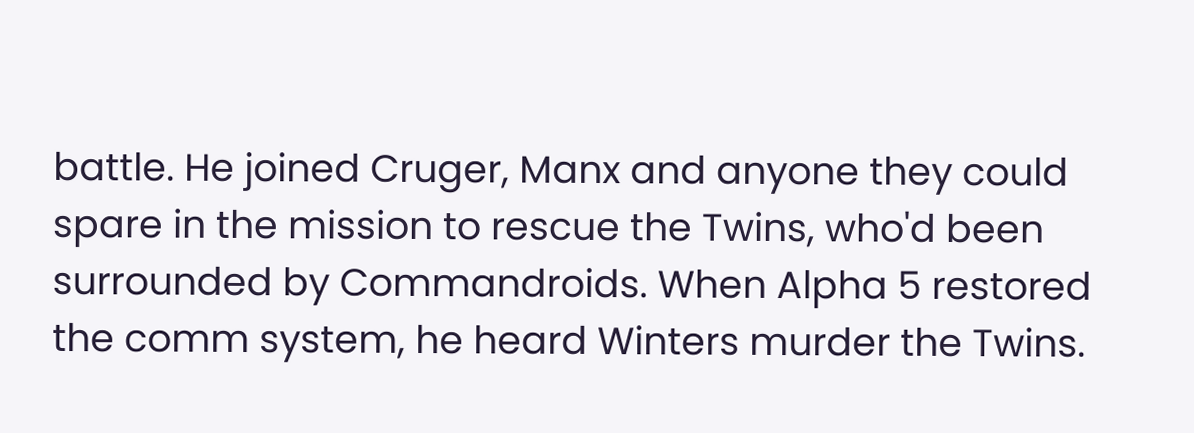battle. He joined Cruger, Manx and anyone they could spare in the mission to rescue the Twins, who'd been surrounded by Commandroids. When Alpha 5 restored the comm system, he heard Winters murder the Twins.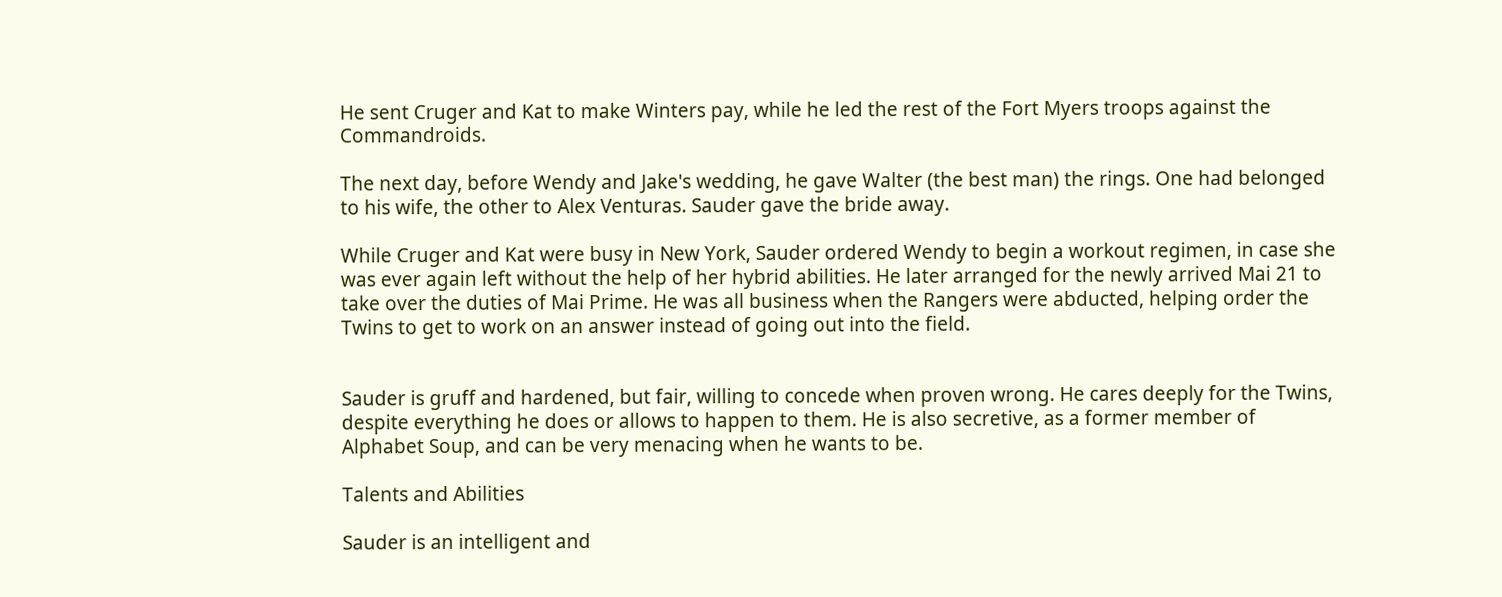He sent Cruger and Kat to make Winters pay, while he led the rest of the Fort Myers troops against the Commandroids.

The next day, before Wendy and Jake's wedding, he gave Walter (the best man) the rings. One had belonged to his wife, the other to Alex Venturas. Sauder gave the bride away.

While Cruger and Kat were busy in New York, Sauder ordered Wendy to begin a workout regimen, in case she was ever again left without the help of her hybrid abilities. He later arranged for the newly arrived Mai 21 to take over the duties of Mai Prime. He was all business when the Rangers were abducted, helping order the Twins to get to work on an answer instead of going out into the field.


Sauder is gruff and hardened, but fair, willing to concede when proven wrong. He cares deeply for the Twins, despite everything he does or allows to happen to them. He is also secretive, as a former member of Alphabet Soup, and can be very menacing when he wants to be.

Talents and Abilities

Sauder is an intelligent and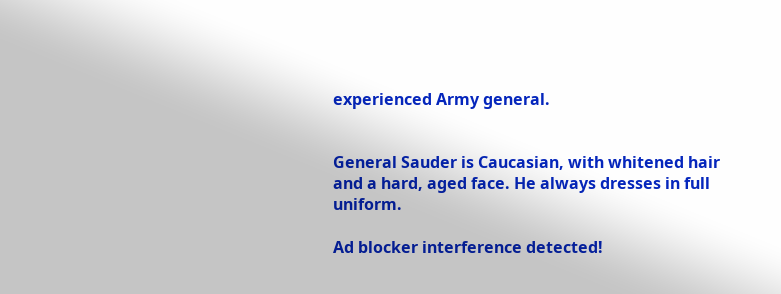experienced Army general.


General Sauder is Caucasian, with whitened hair and a hard, aged face. He always dresses in full uniform.

Ad blocker interference detected!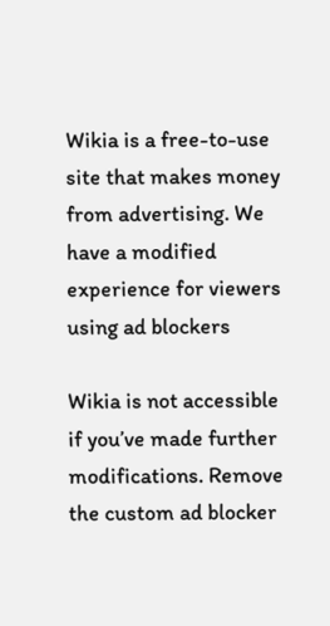Wikia is a free-to-use site that makes money from advertising. We have a modified experience for viewers using ad blockers

Wikia is not accessible if you’ve made further modifications. Remove the custom ad blocker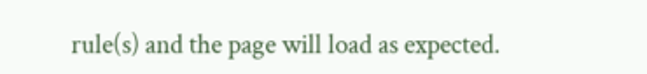rule(s) and the page will load as expected.